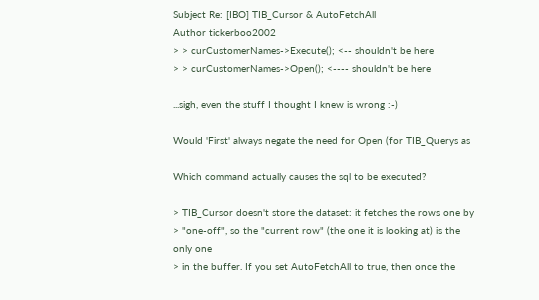Subject Re: [IBO] TIB_Cursor & AutoFetchAll
Author tickerboo2002
> > curCustomerNames->Execute(); <-- shouldn't be here
> > curCustomerNames->Open(); <---- shouldn't be here

...sigh, even the stuff I thought I knew is wrong :-)

Would 'First' always negate the need for Open (for TIB_Querys as

Which command actually causes the sql to be executed?

> TIB_Cursor doesn't store the dataset: it fetches the rows one by
> "one-off", so the "current row" (the one it is looking at) is the
only one
> in the buffer. If you set AutoFetchAll to true, then once the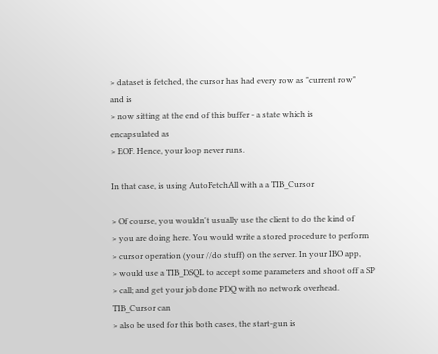> dataset is fetched, the cursor has had every row as "current row"
and is
> now sitting at the end of this buffer - a state which is
encapsulated as
> EOF. Hence, your loop never runs.

In that case, is using AutoFetchAll with a a TIB_Cursor

> Of course, you wouldn't usually use the client to do the kind of
> you are doing here. You would write a stored procedure to perform
> cursor operation (your //do stuff) on the server. In your IBO app,
> would use a TIB_DSQL to accept some parameters and shoot off a SP
> call; and get your job done PDQ with no network overhead.
TIB_Cursor can
> also be used for this both cases, the start-gun is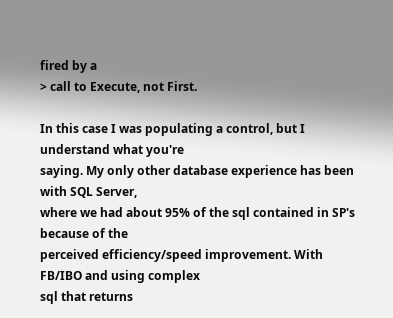fired by a
> call to Execute, not First.

In this case I was populating a control, but I understand what you're
saying. My only other database experience has been with SQL Server,
where we had about 95% of the sql contained in SP's because of the
perceived efficiency/speed improvement. With FB/IBO and using complex
sql that returns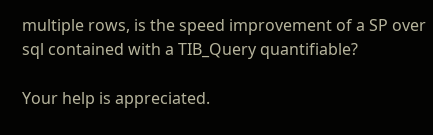multiple rows, is the speed improvement of a SP over
sql contained with a TIB_Query quantifiable?

Your help is appreciated.